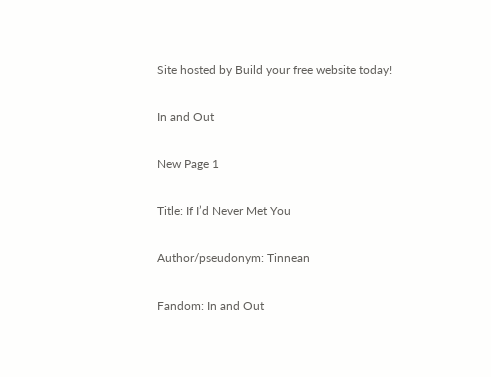Site hosted by Build your free website today!

In and Out

New Page 1

Title: If I’d Never Met You

Author/pseudonym: Tinnean

Fandom: In and Out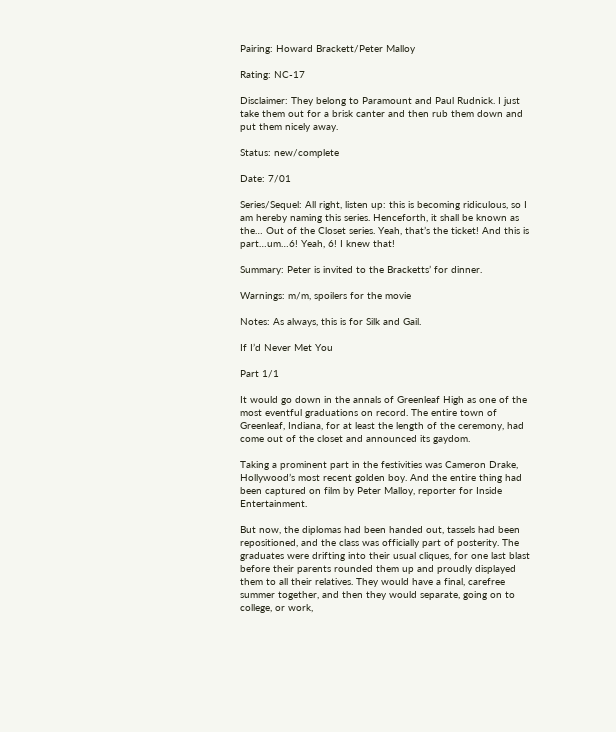Pairing: Howard Brackett/Peter Malloy

Rating: NC-17

Disclaimer: They belong to Paramount and Paul Rudnick. I just take them out for a brisk canter and then rub them down and put them nicely away.

Status: new/complete

Date: 7/01

Series/Sequel: All right, listen up: this is becoming ridiculous, so I am hereby naming this series. Henceforth, it shall be known as the… Out of the Closet series. Yeah, that’s the ticket! And this is part…um…6! Yeah, 6! I knew that!

Summary: Peter is invited to the Bracketts’ for dinner.

Warnings: m/m, spoilers for the movie

Notes: As always, this is for Silk and Gail.

If I’d Never Met You

Part 1/1

It would go down in the annals of Greenleaf High as one of the most eventful graduations on record. The entire town of Greenleaf, Indiana, for at least the length of the ceremony, had come out of the closet and announced its gaydom.

Taking a prominent part in the festivities was Cameron Drake, Hollywood’s most recent golden boy. And the entire thing had been captured on film by Peter Malloy, reporter for Inside Entertainment.

But now, the diplomas had been handed out, tassels had been repositioned, and the class was officially part of posterity. The graduates were drifting into their usual cliques, for one last blast before their parents rounded them up and proudly displayed them to all their relatives. They would have a final, carefree summer together, and then they would separate, going on to college, or work,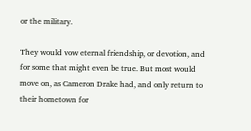or the military.

They would vow eternal friendship, or devotion, and for some that might even be true. But most would move on, as Cameron Drake had, and only return to their hometown for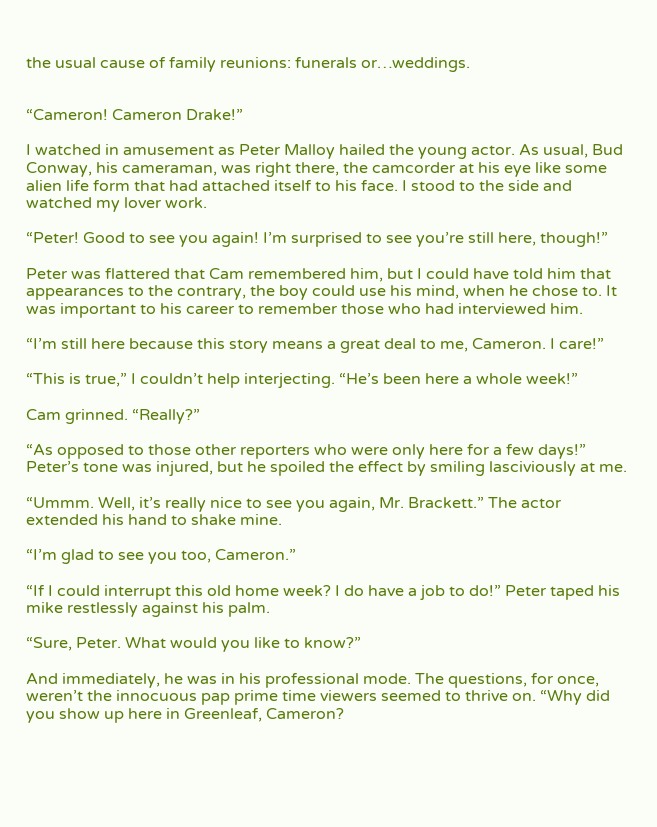the usual cause of family reunions: funerals or…weddings.


“Cameron! Cameron Drake!”

I watched in amusement as Peter Malloy hailed the young actor. As usual, Bud Conway, his cameraman, was right there, the camcorder at his eye like some alien life form that had attached itself to his face. I stood to the side and watched my lover work.

“Peter! Good to see you again! I’m surprised to see you’re still here, though!”

Peter was flattered that Cam remembered him, but I could have told him that appearances to the contrary, the boy could use his mind, when he chose to. It was important to his career to remember those who had interviewed him.

“I’m still here because this story means a great deal to me, Cameron. I care!”

“This is true,” I couldn’t help interjecting. “He’s been here a whole week!”

Cam grinned. “Really?”

“As opposed to those other reporters who were only here for a few days!” Peter’s tone was injured, but he spoiled the effect by smiling lasciviously at me.

“Ummm. Well, it’s really nice to see you again, Mr. Brackett.” The actor extended his hand to shake mine.

“I’m glad to see you too, Cameron.”

“If I could interrupt this old home week? I do have a job to do!” Peter taped his mike restlessly against his palm.

“Sure, Peter. What would you like to know?”

And immediately, he was in his professional mode. The questions, for once, weren’t the innocuous pap prime time viewers seemed to thrive on. “Why did you show up here in Greenleaf, Cameron?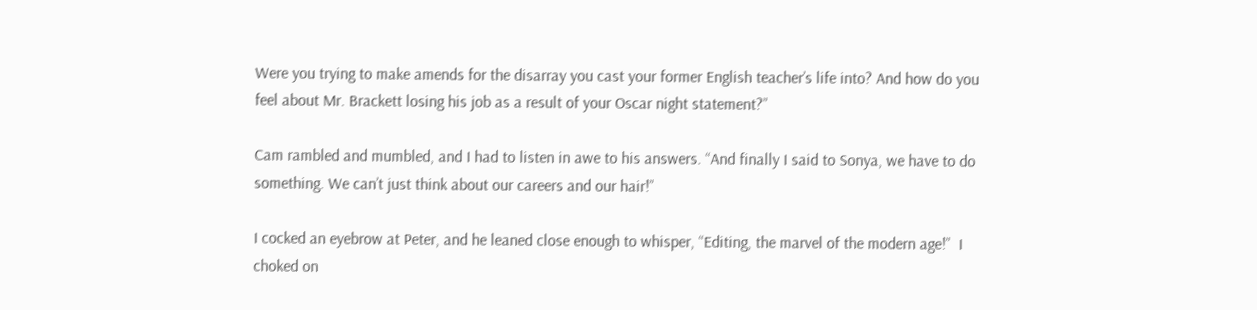Were you trying to make amends for the disarray you cast your former English teacher’s life into? And how do you feel about Mr. Brackett losing his job as a result of your Oscar night statement?”

Cam rambled and mumbled, and I had to listen in awe to his answers. “And finally I said to Sonya, we have to do something. We can’t just think about our careers and our hair!”

I cocked an eyebrow at Peter, and he leaned close enough to whisper, “Editing, the marvel of the modern age!”  I choked on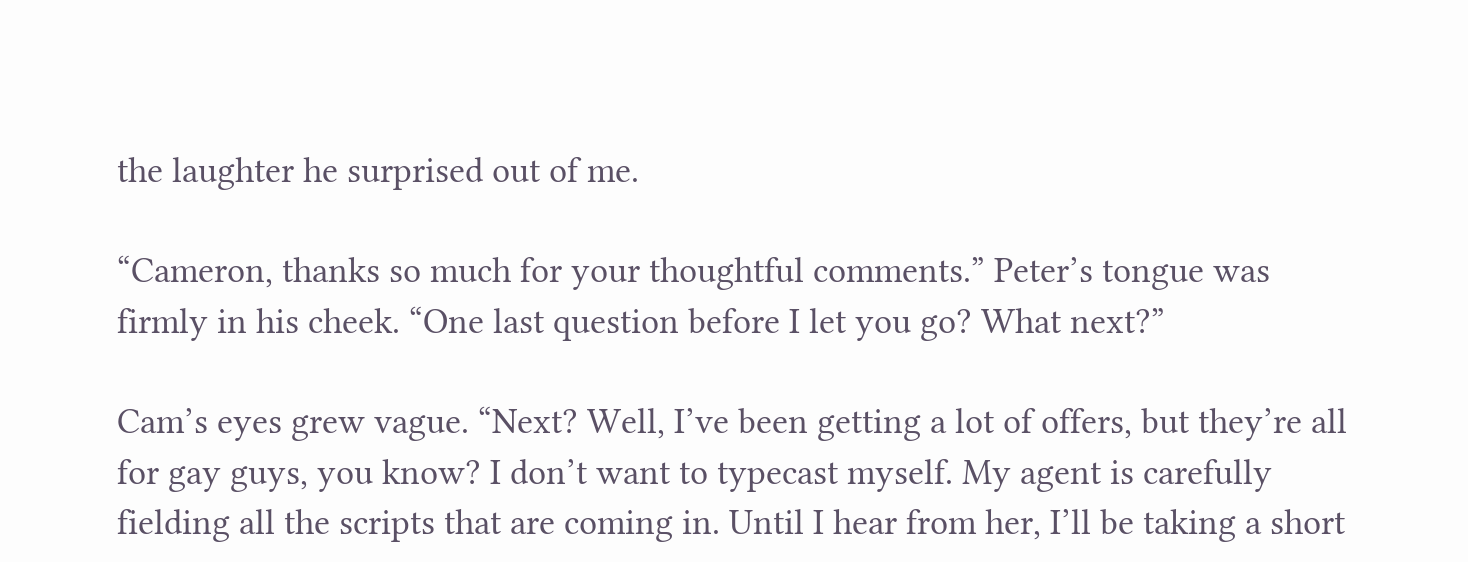the laughter he surprised out of me.

“Cameron, thanks so much for your thoughtful comments.” Peter’s tongue was firmly in his cheek. “One last question before I let you go? What next?”

Cam’s eyes grew vague. “Next? Well, I’ve been getting a lot of offers, but they’re all for gay guys, you know? I don’t want to typecast myself. My agent is carefully fielding all the scripts that are coming in. Until I hear from her, I’ll be taking a short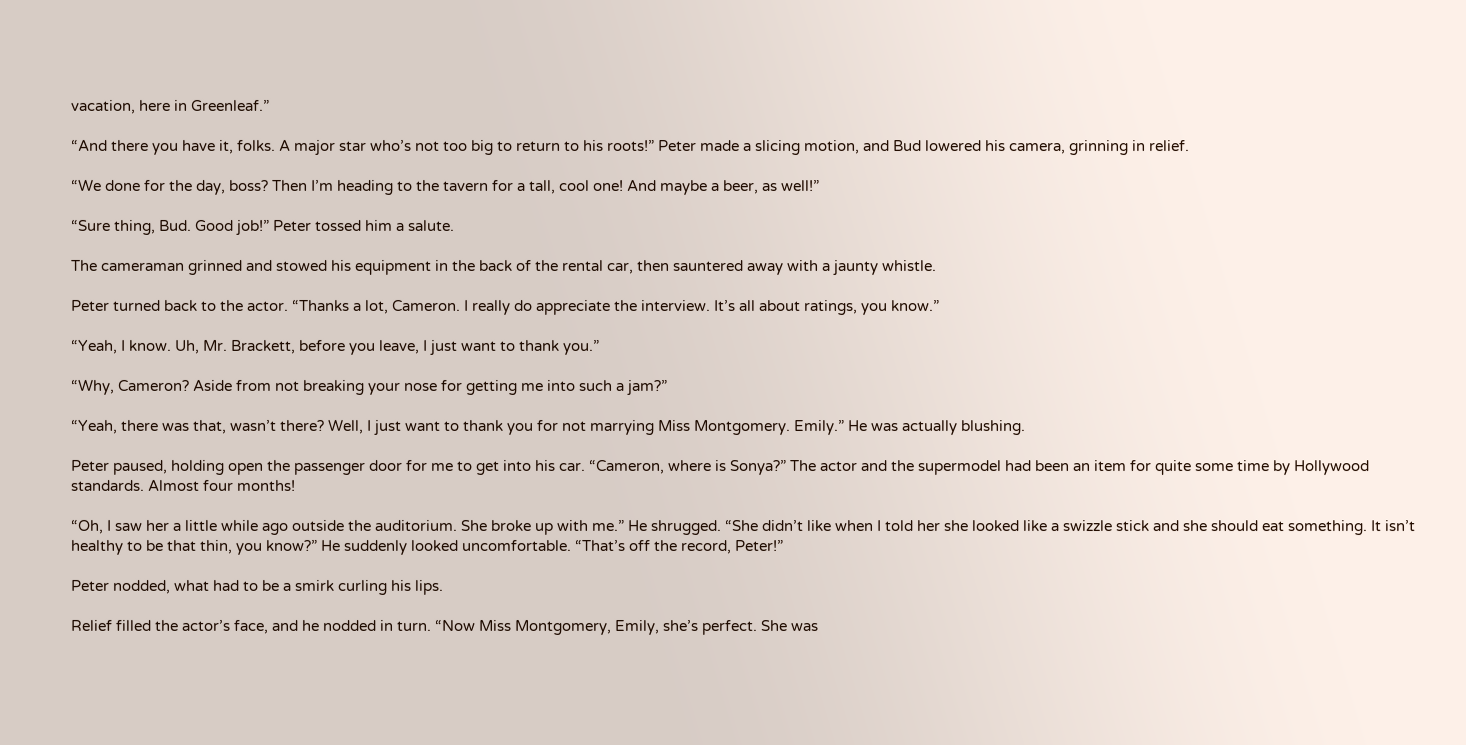vacation, here in Greenleaf.”

“And there you have it, folks. A major star who’s not too big to return to his roots!” Peter made a slicing motion, and Bud lowered his camera, grinning in relief.

“We done for the day, boss? Then I’m heading to the tavern for a tall, cool one! And maybe a beer, as well!”

“Sure thing, Bud. Good job!” Peter tossed him a salute.

The cameraman grinned and stowed his equipment in the back of the rental car, then sauntered away with a jaunty whistle.

Peter turned back to the actor. “Thanks a lot, Cameron. I really do appreciate the interview. It’s all about ratings, you know.”

“Yeah, I know. Uh, Mr. Brackett, before you leave, I just want to thank you.”

“Why, Cameron? Aside from not breaking your nose for getting me into such a jam?”

“Yeah, there was that, wasn’t there? Well, I just want to thank you for not marrying Miss Montgomery. Emily.” He was actually blushing.

Peter paused, holding open the passenger door for me to get into his car. “Cameron, where is Sonya?” The actor and the supermodel had been an item for quite some time by Hollywood standards. Almost four months!

“Oh, I saw her a little while ago outside the auditorium. She broke up with me.” He shrugged. “She didn’t like when I told her she looked like a swizzle stick and she should eat something. It isn’t healthy to be that thin, you know?” He suddenly looked uncomfortable. “That’s off the record, Peter!”

Peter nodded, what had to be a smirk curling his lips.

Relief filled the actor’s face, and he nodded in turn. “Now Miss Montgomery, Emily, she’s perfect. She was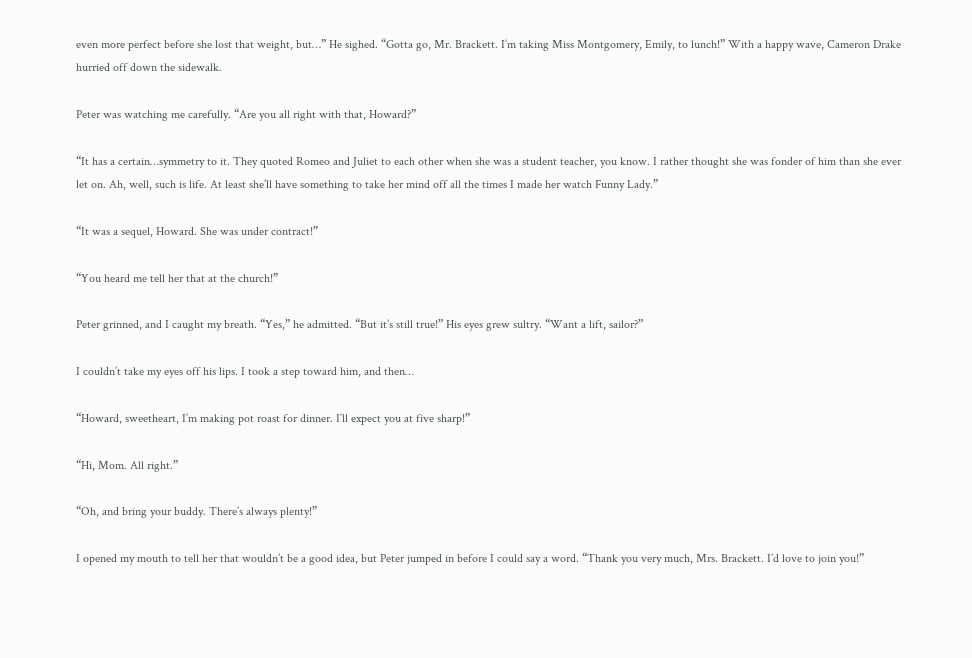even more perfect before she lost that weight, but…” He sighed. “Gotta go, Mr. Brackett. I’m taking Miss Montgomery, Emily, to lunch!” With a happy wave, Cameron Drake hurried off down the sidewalk.

Peter was watching me carefully. “Are you all right with that, Howard?”

“It has a certain…symmetry to it. They quoted Romeo and Juliet to each other when she was a student teacher, you know. I rather thought she was fonder of him than she ever let on. Ah, well, such is life. At least she’ll have something to take her mind off all the times I made her watch Funny Lady.”

“It was a sequel, Howard. She was under contract!”

“You heard me tell her that at the church!”

Peter grinned, and I caught my breath. “Yes,” he admitted. “But it’s still true!” His eyes grew sultry. “Want a lift, sailor?”

I couldn’t take my eyes off his lips. I took a step toward him, and then…

“Howard, sweetheart, I’m making pot roast for dinner. I’ll expect you at five sharp!”

“Hi, Mom. All right.”

“Oh, and bring your buddy. There’s always plenty!”

I opened my mouth to tell her that wouldn’t be a good idea, but Peter jumped in before I could say a word. “Thank you very much, Mrs. Brackett. I’d love to join you!”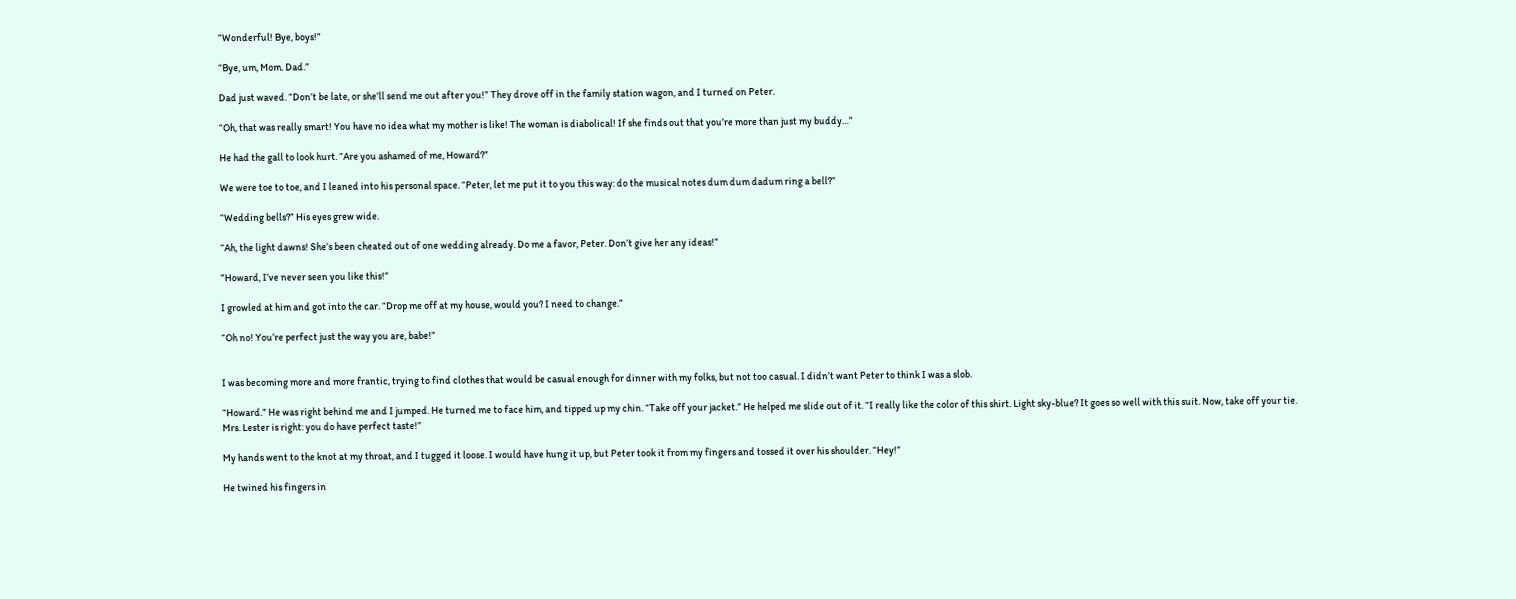“Wonderful! Bye, boys!”

“Bye, um, Mom. Dad.”

Dad just waved. “Don’t be late, or she’ll send me out after you!” They drove off in the family station wagon, and I turned on Peter.

“Oh, that was really smart! You have no idea what my mother is like! The woman is diabolical! If she finds out that you’re more than just my buddy…”

He had the gall to look hurt. “Are you ashamed of me, Howard?”

We were toe to toe, and I leaned into his personal space. “Peter, let me put it to you this way: do the musical notes dum dum dadum ring a bell?”

“Wedding bells?” His eyes grew wide.

“Ah, the light dawns! She’s been cheated out of one wedding already. Do me a favor, Peter. Don’t give her any ideas!”

”Howard, I’ve never seen you like this!”

I growled at him and got into the car. “Drop me off at my house, would you? I need to change.”

“Oh no! You’re perfect just the way you are, babe!”


I was becoming more and more frantic, trying to find clothes that would be casual enough for dinner with my folks, but not too casual. I didn’t want Peter to think I was a slob.

“Howard.” He was right behind me and I jumped. He turned me to face him, and tipped up my chin. “Take off your jacket.” He helped me slide out of it. “I really like the color of this shirt. Light sky-blue? It goes so well with this suit. Now, take off your tie. Mrs. Lester is right: you do have perfect taste!”

My hands went to the knot at my throat, and I tugged it loose. I would have hung it up, but Peter took it from my fingers and tossed it over his shoulder. “Hey!”

He twined his fingers in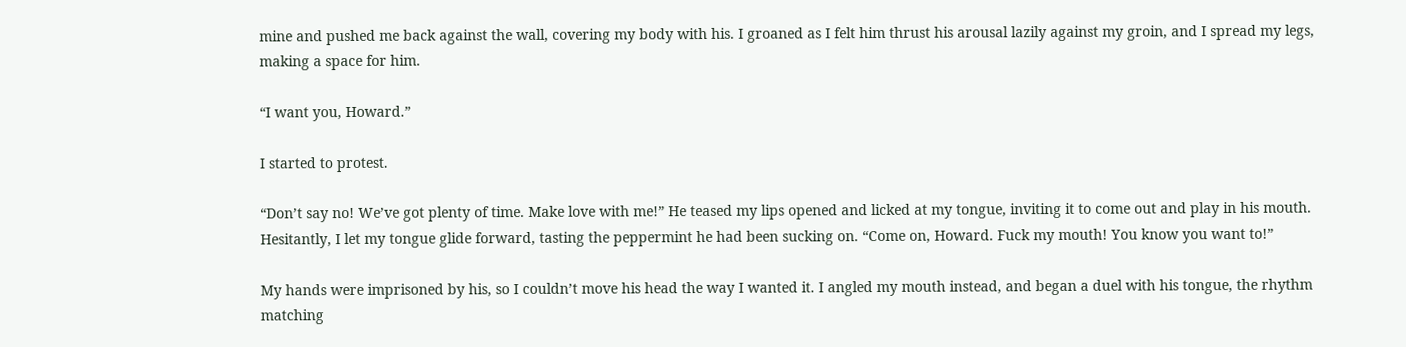mine and pushed me back against the wall, covering my body with his. I groaned as I felt him thrust his arousal lazily against my groin, and I spread my legs, making a space for him.

“I want you, Howard.”

I started to protest.

“Don’t say no! We’ve got plenty of time. Make love with me!” He teased my lips opened and licked at my tongue, inviting it to come out and play in his mouth. Hesitantly, I let my tongue glide forward, tasting the peppermint he had been sucking on. “Come on, Howard. Fuck my mouth! You know you want to!”

My hands were imprisoned by his, so I couldn’t move his head the way I wanted it. I angled my mouth instead, and began a duel with his tongue, the rhythm matching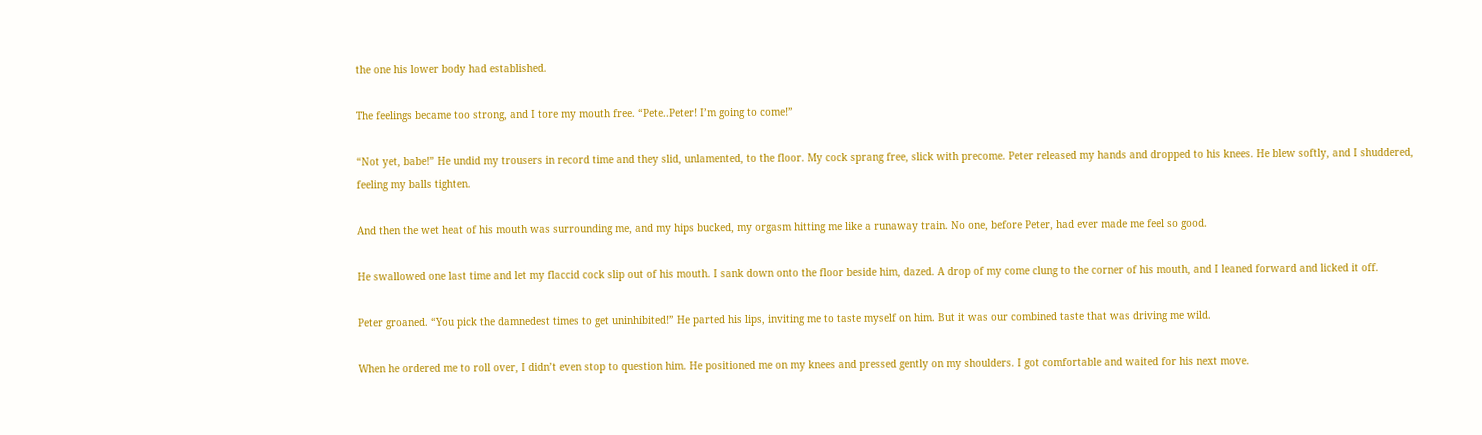the one his lower body had established.

The feelings became too strong, and I tore my mouth free. “Pete..Peter! I’m going to come!”

“Not yet, babe!” He undid my trousers in record time and they slid, unlamented, to the floor. My cock sprang free, slick with precome. Peter released my hands and dropped to his knees. He blew softly, and I shuddered, feeling my balls tighten.

And then the wet heat of his mouth was surrounding me, and my hips bucked, my orgasm hitting me like a runaway train. No one, before Peter, had ever made me feel so good.

He swallowed one last time and let my flaccid cock slip out of his mouth. I sank down onto the floor beside him, dazed. A drop of my come clung to the corner of his mouth, and I leaned forward and licked it off.

Peter groaned. “You pick the damnedest times to get uninhibited!” He parted his lips, inviting me to taste myself on him. But it was our combined taste that was driving me wild.

When he ordered me to roll over, I didn’t even stop to question him. He positioned me on my knees and pressed gently on my shoulders. I got comfortable and waited for his next move.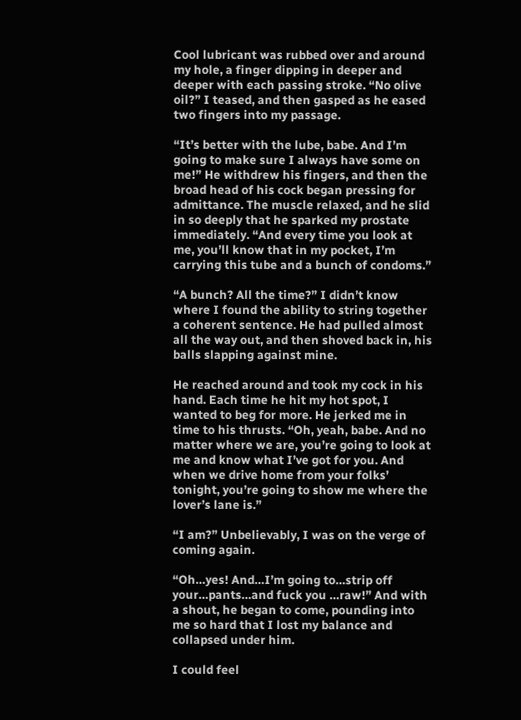Cool lubricant was rubbed over and around my hole, a finger dipping in deeper and deeper with each passing stroke. “No olive oil?” I teased, and then gasped as he eased two fingers into my passage.

“It’s better with the lube, babe. And I’m going to make sure I always have some on me!” He withdrew his fingers, and then the broad head of his cock began pressing for admittance. The muscle relaxed, and he slid in so deeply that he sparked my prostate immediately. “And every time you look at me, you’ll know that in my pocket, I’m carrying this tube and a bunch of condoms.”

“A bunch? All the time?” I didn’t know where I found the ability to string together a coherent sentence. He had pulled almost all the way out, and then shoved back in, his balls slapping against mine.

He reached around and took my cock in his hand. Each time he hit my hot spot, I wanted to beg for more. He jerked me in time to his thrusts. “Oh, yeah, babe. And no matter where we are, you’re going to look at me and know what I’ve got for you. And when we drive home from your folks’ tonight, you’re going to show me where the lover’s lane is.”

“I am?” Unbelievably, I was on the verge of coming again.

“Oh…yes! And…I’m going to…strip off your…pants…and fuck you …raw!” And with a shout, he began to come, pounding into me so hard that I lost my balance and collapsed under him.

I could feel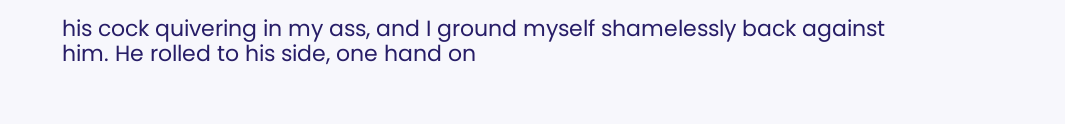his cock quivering in my ass, and I ground myself shamelessly back against him. He rolled to his side, one hand on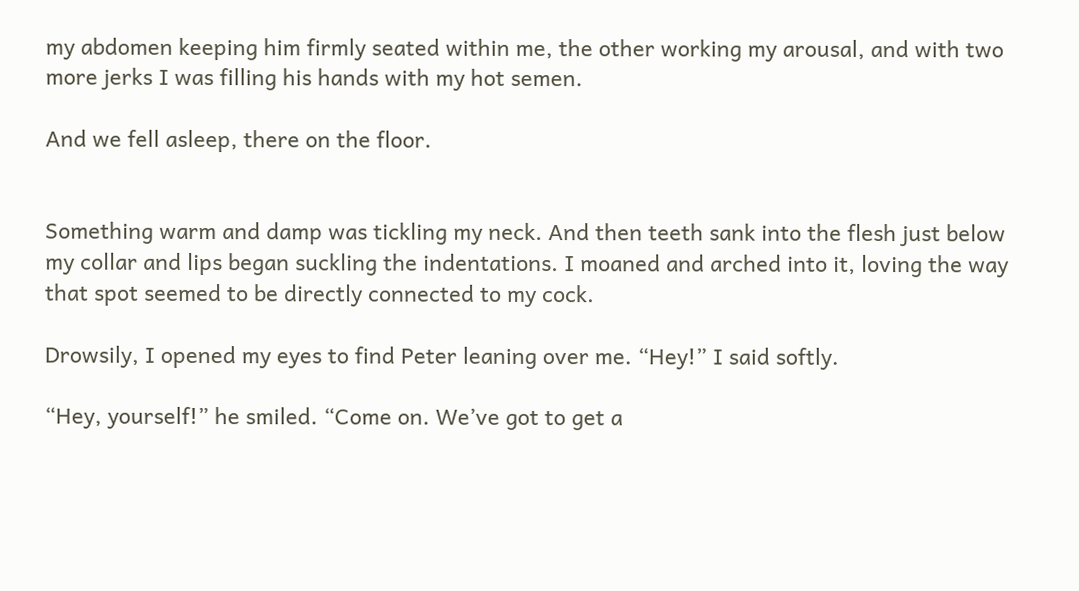my abdomen keeping him firmly seated within me, the other working my arousal, and with two more jerks I was filling his hands with my hot semen.

And we fell asleep, there on the floor.


Something warm and damp was tickling my neck. And then teeth sank into the flesh just below my collar and lips began suckling the indentations. I moaned and arched into it, loving the way that spot seemed to be directly connected to my cock.

Drowsily, I opened my eyes to find Peter leaning over me. “Hey!” I said softly.

“Hey, yourself!” he smiled. “Come on. We’ve got to get a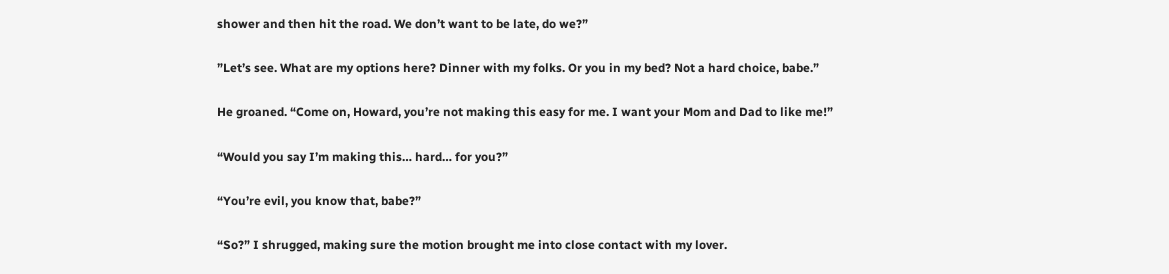shower and then hit the road. We don’t want to be late, do we?”

”Let’s see. What are my options here? Dinner with my folks. Or you in my bed? Not a hard choice, babe.”

He groaned. “Come on, Howard, you’re not making this easy for me. I want your Mom and Dad to like me!”

“Would you say I’m making this… hard… for you?”

“You’re evil, you know that, babe?”

“So?” I shrugged, making sure the motion brought me into close contact with my lover.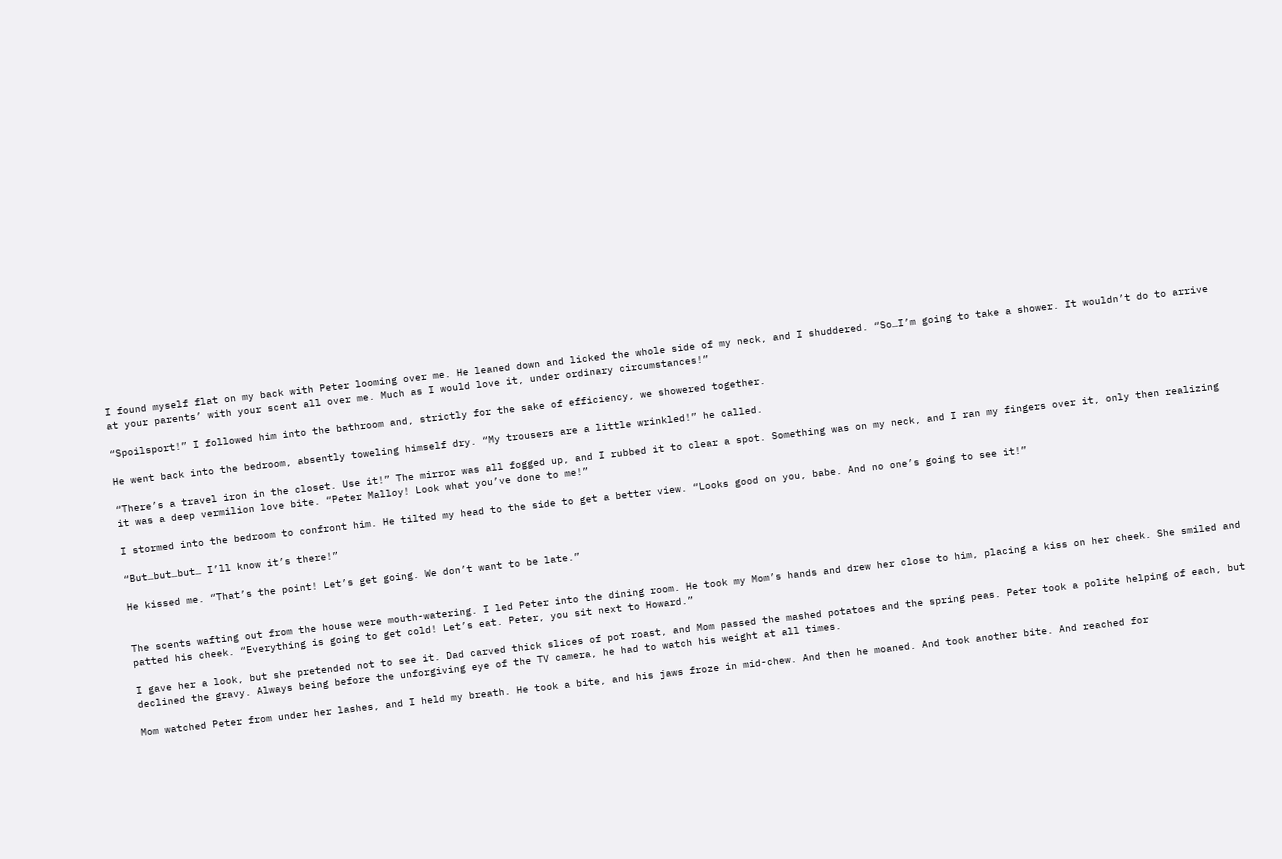I found myself flat on my back with Peter looming over me. He leaned down and licked the whole side of my neck, and I shuddered. “So…I’m going to take a shower. It wouldn’t do to arrive at your parents’ with your scent all over me. Much as I would love it, under ordinary circumstances!”

“Spoilsport!” I followed him into the bathroom and, strictly for the sake of efficiency, we showered together.

He went back into the bedroom, absently toweling himself dry. “My trousers are a little wrinkled!” he called.

“There’s a travel iron in the closet. Use it!” The mirror was all fogged up, and I rubbed it to clear a spot. Something was on my neck, and I ran my fingers over it, only then realizing it was a deep vermilion love bite. “Peter Malloy! Look what you’ve done to me!”

I stormed into the bedroom to confront him. He tilted my head to the side to get a better view. “Looks good on you, babe. And no one’s going to see it!”

“But…but…but… I’ll know it’s there!”

He kissed me. “That’s the point! Let’s get going. We don’t want to be late.”


The scents wafting out from the house were mouth-watering. I led Peter into the dining room. He took my Mom’s hands and drew her close to him, placing a kiss on her cheek. She smiled and patted his cheek. “Everything is going to get cold! Let’s eat. Peter, you sit next to Howard.”

I gave her a look, but she pretended not to see it. Dad carved thick slices of pot roast, and Mom passed the mashed potatoes and the spring peas. Peter took a polite helping of each, but declined the gravy. Always being before the unforgiving eye of the TV camera, he had to watch his weight at all times.

Mom watched Peter from under her lashes, and I held my breath. He took a bite, and his jaws froze in mid-chew. And then he moaned. And took another bite. And reached for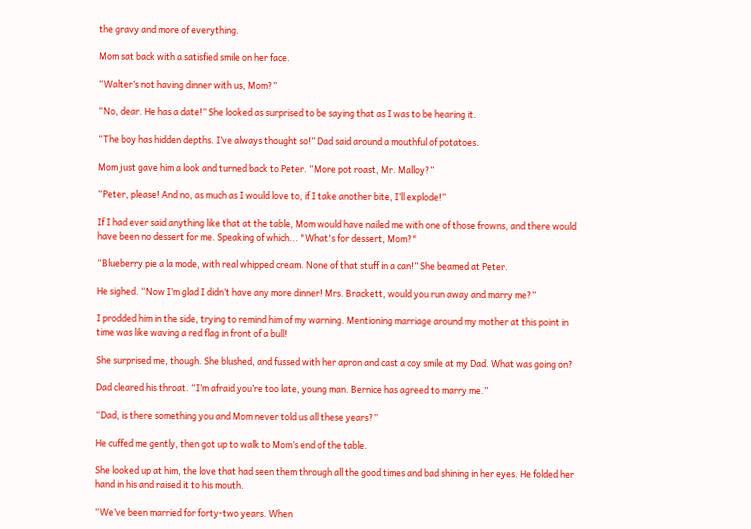the gravy and more of everything.

Mom sat back with a satisfied smile on her face.

“Walter’s not having dinner with us, Mom?”

“No, dear. He has a date!” She looked as surprised to be saying that as I was to be hearing it.

“The boy has hidden depths. I’ve always thought so!” Dad said around a mouthful of potatoes.

Mom just gave him a look and turned back to Peter. “More pot roast, Mr. Malloy?”

“Peter, please! And no, as much as I would love to, if I take another bite, I’ll explode!”

If I had ever said anything like that at the table, Mom would have nailed me with one of those frowns, and there would have been no dessert for me. Speaking of which... "What's for dessert, Mom?"

“Blueberry pie a la mode, with real whipped cream. None of that stuff in a can!” She beamed at Peter.

He sighed. “Now I’m glad I didn’t have any more dinner! Mrs. Brackett, would you run away and marry me?”

I prodded him in the side, trying to remind him of my warning. Mentioning marriage around my mother at this point in time was like waving a red flag in front of a bull!

She surprised me, though. She blushed, and fussed with her apron and cast a coy smile at my Dad. What was going on?

Dad cleared his throat. “I’m afraid you’re too late, young man. Bernice has agreed to marry me.”

“Dad, is there something you and Mom never told us all these years?”

He cuffed me gently, then got up to walk to Mom’s end of the table.

She looked up at him, the love that had seen them through all the good times and bad shining in her eyes. He folded her hand in his and raised it to his mouth.

“We’ve been married for forty-two years. When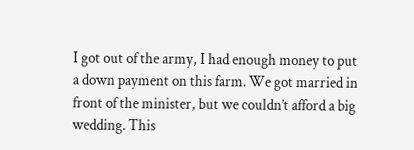I got out of the army, I had enough money to put a down payment on this farm. We got married in front of the minister, but we couldn’t afford a big wedding. This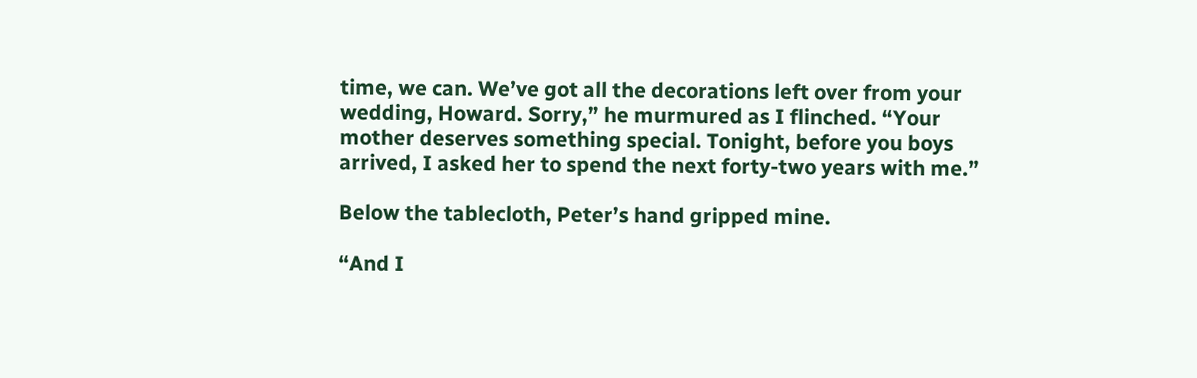time, we can. We’ve got all the decorations left over from your wedding, Howard. Sorry,” he murmured as I flinched. “Your mother deserves something special. Tonight, before you boys arrived, I asked her to spend the next forty-two years with me.”

Below the tablecloth, Peter’s hand gripped mine.

“And I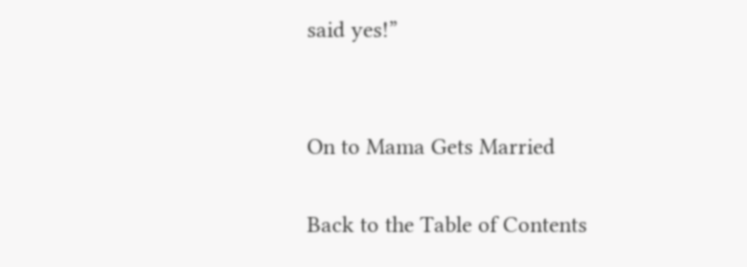said yes!”


On to Mama Gets Married

Back to the Table of Contents